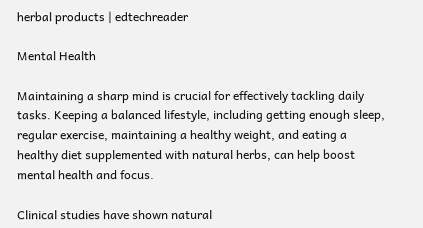herbal products | edtechreader

Mental Health

Maintaining a sharp mind is crucial for effectively tackling daily tasks. Keeping a balanced lifestyle, including getting enough sleep, regular exercise, maintaining a healthy weight, and eating a healthy diet supplemented with natural herbs, can help boost mental health and focus.

Clinical studies have shown natural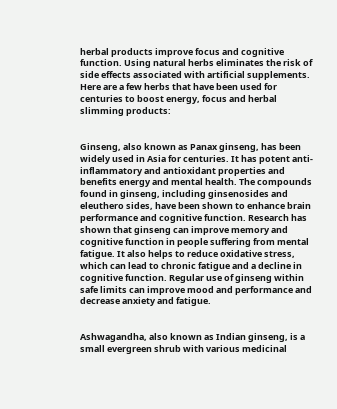herbal products improve focus and cognitive function. Using natural herbs eliminates the risk of side effects associated with artificial supplements. Here are a few herbs that have been used for centuries to boost energy, focus and herbal slimming products:


Ginseng, also known as Panax ginseng, has been widely used in Asia for centuries. It has potent anti-inflammatory and antioxidant properties and benefits energy and mental health. The compounds found in ginseng, including ginsenosides and eleuthero sides, have been shown to enhance brain performance and cognitive function. Research has shown that ginseng can improve memory and cognitive function in people suffering from mental fatigue. It also helps to reduce oxidative stress, which can lead to chronic fatigue and a decline in cognitive function. Regular use of ginseng within safe limits can improve mood and performance and decrease anxiety and fatigue.


Ashwagandha, also known as Indian ginseng, is a small evergreen shrub with various medicinal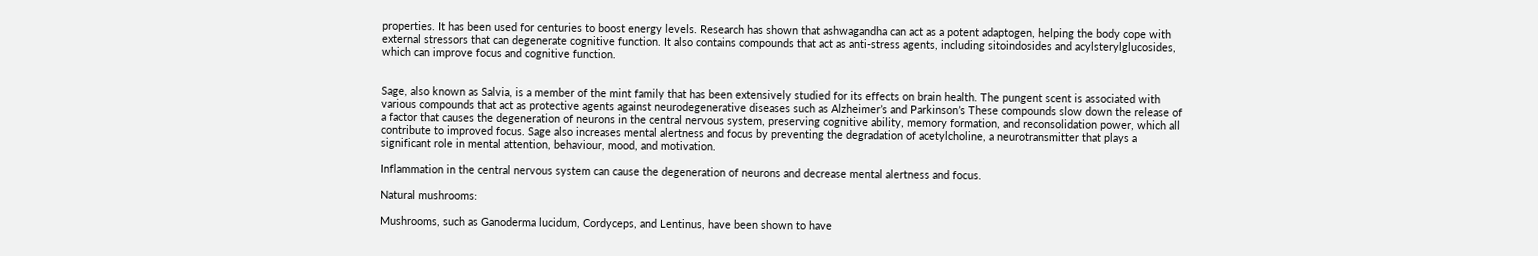properties. It has been used for centuries to boost energy levels. Research has shown that ashwagandha can act as a potent adaptogen, helping the body cope with external stressors that can degenerate cognitive function. It also contains compounds that act as anti-stress agents, including sitoindosides and acylsterylglucosides, which can improve focus and cognitive function.


Sage, also known as Salvia, is a member of the mint family that has been extensively studied for its effects on brain health. The pungent scent is associated with various compounds that act as protective agents against neurodegenerative diseases such as Alzheimer’s and Parkinson’s These compounds slow down the release of a factor that causes the degeneration of neurons in the central nervous system, preserving cognitive ability, memory formation, and reconsolidation power, which all contribute to improved focus. Sage also increases mental alertness and focus by preventing the degradation of acetylcholine, a neurotransmitter that plays a significant role in mental attention, behaviour, mood, and motivation.

Inflammation in the central nervous system can cause the degeneration of neurons and decrease mental alertness and focus.

Natural mushrooms:

Mushrooms, such as Ganoderma lucidum, Cordyceps, and Lentinus, have been shown to have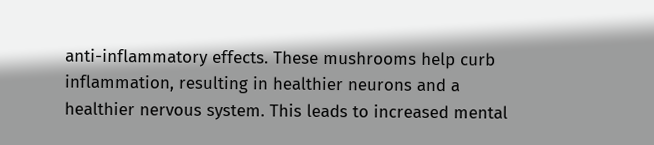anti-inflammatory effects. These mushrooms help curb inflammation, resulting in healthier neurons and a healthier nervous system. This leads to increased mental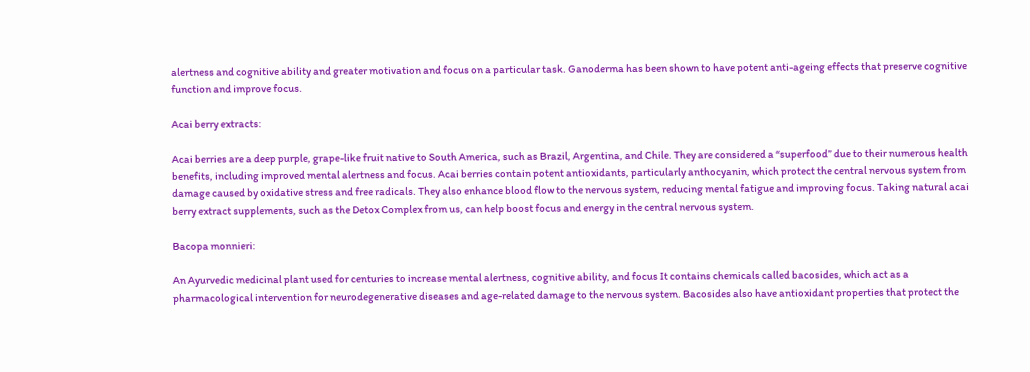alertness and cognitive ability and greater motivation and focus on a particular task. Ganoderma has been shown to have potent anti-ageing effects that preserve cognitive function and improve focus.

Acai berry extracts:

Acai berries are a deep purple, grape-like fruit native to South America, such as Brazil, Argentina, and Chile. They are considered a “superfood” due to their numerous health benefits, including improved mental alertness and focus. Acai berries contain potent antioxidants, particularly anthocyanin, which protect the central nervous system from damage caused by oxidative stress and free radicals. They also enhance blood flow to the nervous system, reducing mental fatigue and improving focus. Taking natural acai berry extract supplements, such as the Detox Complex from us, can help boost focus and energy in the central nervous system.

Bacopa monnieri:

An Ayurvedic medicinal plant used for centuries to increase mental alertness, cognitive ability, and focus It contains chemicals called bacosides, which act as a pharmacological intervention for neurodegenerative diseases and age-related damage to the nervous system. Bacosides also have antioxidant properties that protect the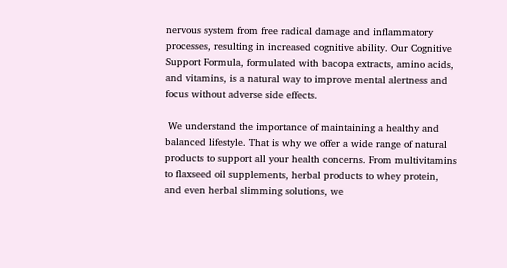nervous system from free radical damage and inflammatory processes, resulting in increased cognitive ability. Our Cognitive Support Formula, formulated with bacopa extracts, amino acids, and vitamins, is a natural way to improve mental alertness and focus without adverse side effects.

 We understand the importance of maintaining a healthy and balanced lifestyle. That is why we offer a wide range of natural products to support all your health concerns. From multivitamins to flaxseed oil supplements, herbal products to whey protein, and even herbal slimming solutions, we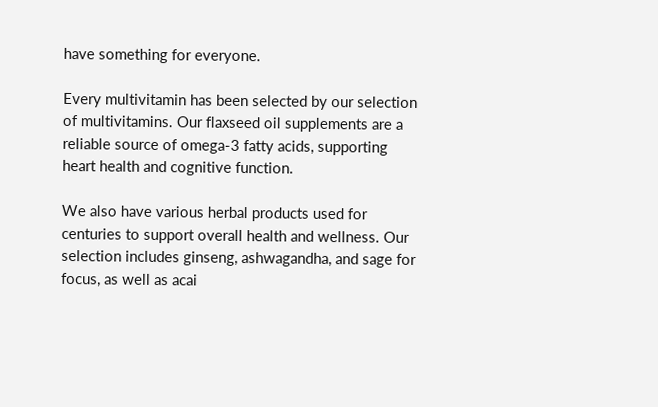have something for everyone.

Every multivitamin has been selected by our selection of multivitamins. Our flaxseed oil supplements are a reliable source of omega-3 fatty acids, supporting heart health and cognitive function.

We also have various herbal products used for centuries to support overall health and wellness. Our selection includes ginseng, ashwagandha, and sage for focus, as well as acai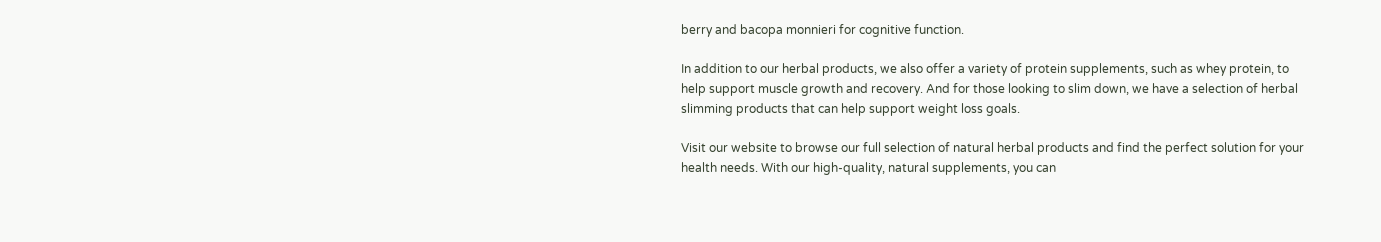berry and bacopa monnieri for cognitive function.

In addition to our herbal products, we also offer a variety of protein supplements, such as whey protein, to help support muscle growth and recovery. And for those looking to slim down, we have a selection of herbal slimming products that can help support weight loss goals.

Visit our website to browse our full selection of natural herbal products and find the perfect solution for your health needs. With our high-quality, natural supplements, you can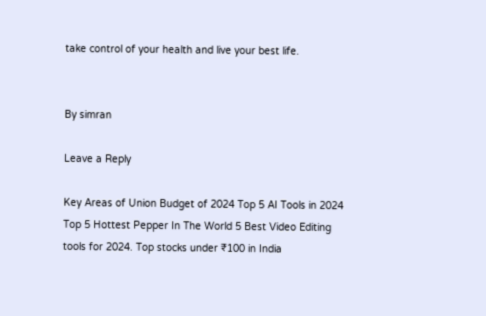take control of your health and live your best life.


By simran

Leave a Reply

Key Areas of Union Budget of 2024 Top 5 AI Tools in 2024 Top 5 Hottest Pepper In The World 5 Best Video Editing tools for 2024. Top stocks under ₹100 in India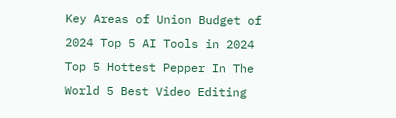Key Areas of Union Budget of 2024 Top 5 AI Tools in 2024 Top 5 Hottest Pepper In The World 5 Best Video Editing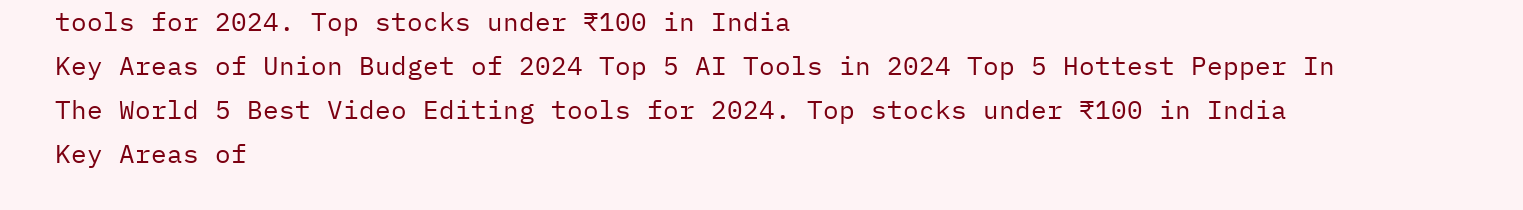tools for 2024. Top stocks under ₹100 in India
Key Areas of Union Budget of 2024 Top 5 AI Tools in 2024 Top 5 Hottest Pepper In The World 5 Best Video Editing tools for 2024. Top stocks under ₹100 in India
Key Areas of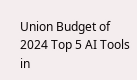Union Budget of 2024 Top 5 AI Tools in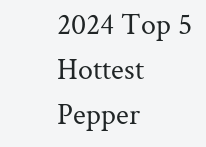2024 Top 5 Hottest Pepper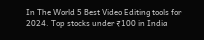In The World 5 Best Video Editing tools for 2024. Top stocks under ₹100 in India